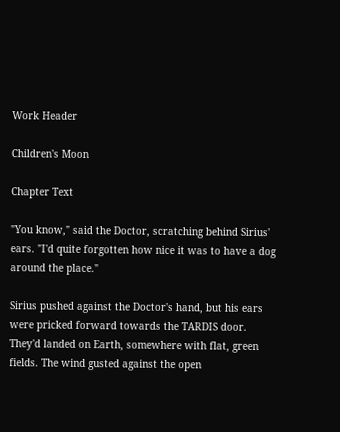Work Header

Children's Moon

Chapter Text

"You know," said the Doctor, scratching behind Sirius' ears. "I'd quite forgotten how nice it was to have a dog around the place."

Sirius pushed against the Doctor's hand, but his ears were pricked forward towards the TARDIS door. They'd landed on Earth, somewhere with flat, green fields. The wind gusted against the open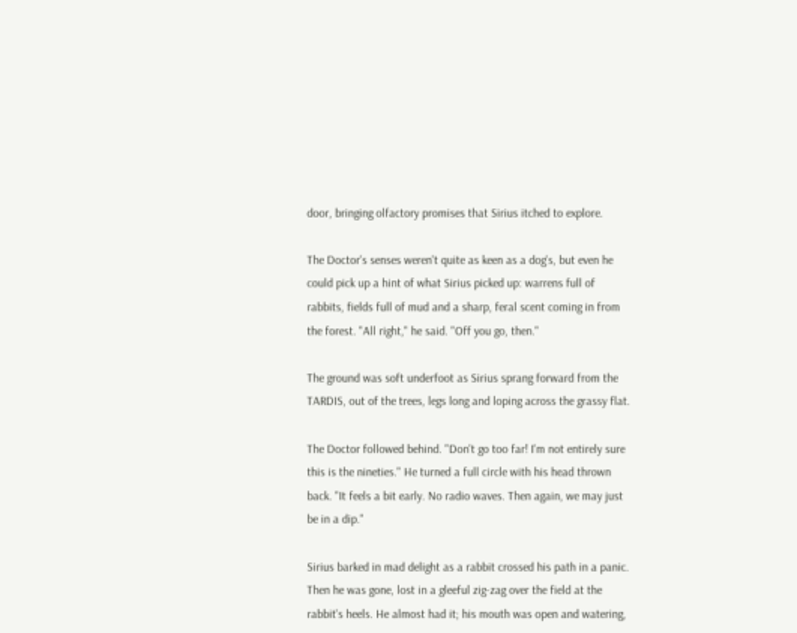door, bringing olfactory promises that Sirius itched to explore.

The Doctor's senses weren't quite as keen as a dog's, but even he could pick up a hint of what Sirius picked up: warrens full of rabbits, fields full of mud and a sharp, feral scent coming in from the forest. "All right," he said. "Off you go, then."

The ground was soft underfoot as Sirius sprang forward from the TARDIS, out of the trees, legs long and loping across the grassy flat.

The Doctor followed behind. "Don't go too far! I'm not entirely sure this is the nineties." He turned a full circle with his head thrown back. "It feels a bit early. No radio waves. Then again, we may just be in a dip."

Sirius barked in mad delight as a rabbit crossed his path in a panic. Then he was gone, lost in a gleeful zig-zag over the field at the rabbit's heels. He almost had it; his mouth was open and watering,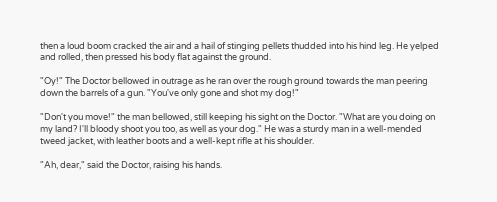then a loud boom cracked the air and a hail of stinging pellets thudded into his hind leg. He yelped and rolled, then pressed his body flat against the ground.

"Oy!" The Doctor bellowed in outrage as he ran over the rough ground towards the man peering down the barrels of a gun. "You've only gone and shot my dog!"

"Don't you move!" the man bellowed, still keeping his sight on the Doctor. "What are you doing on my land? I'll bloody shoot you too, as well as your dog." He was a sturdy man in a well-mended tweed jacket, with leather boots and a well-kept rifle at his shoulder.

"Ah, dear," said the Doctor, raising his hands.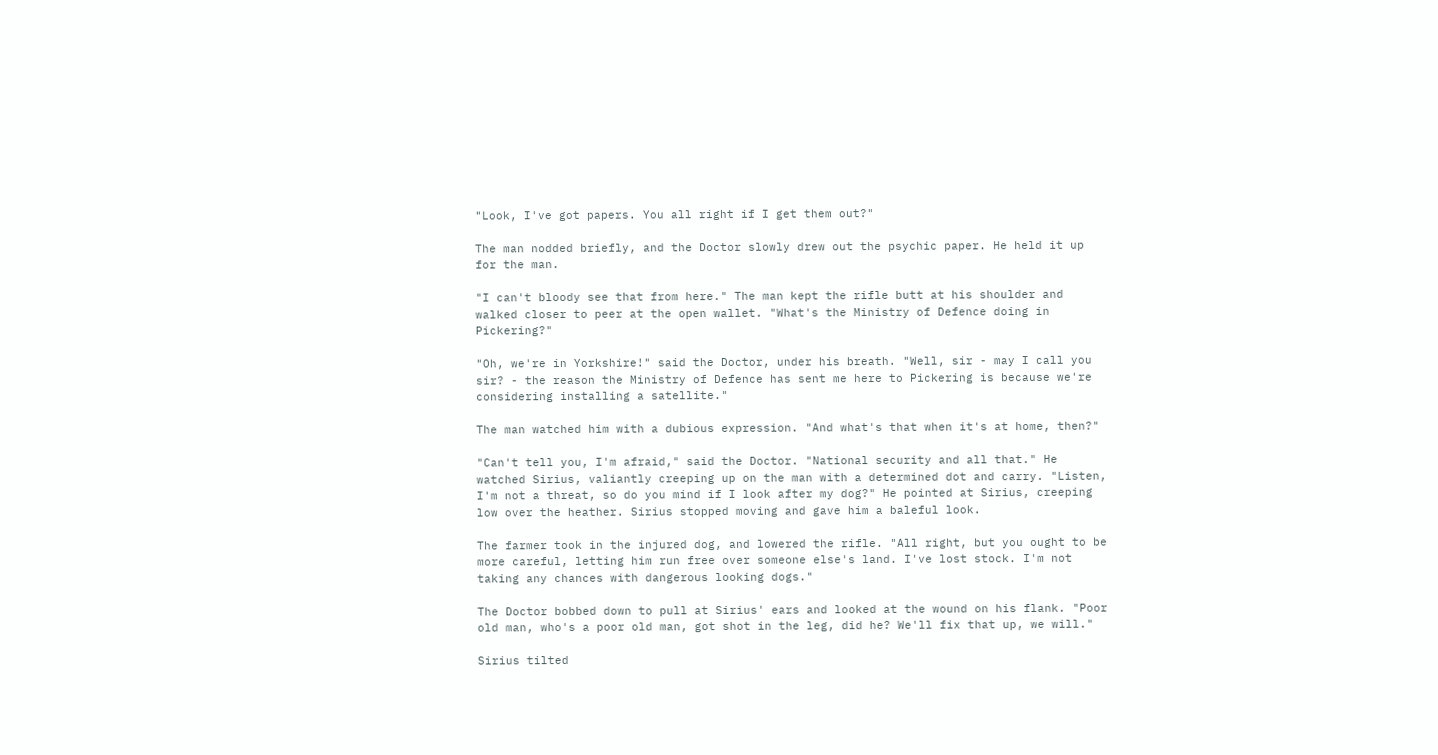"Look, I've got papers. You all right if I get them out?"

The man nodded briefly, and the Doctor slowly drew out the psychic paper. He held it up for the man.

"I can't bloody see that from here." The man kept the rifle butt at his shoulder and walked closer to peer at the open wallet. "What's the Ministry of Defence doing in Pickering?"

"Oh, we're in Yorkshire!" said the Doctor, under his breath. "Well, sir - may I call you sir? - the reason the Ministry of Defence has sent me here to Pickering is because we're considering installing a satellite."

The man watched him with a dubious expression. "And what's that when it's at home, then?"

"Can't tell you, I'm afraid," said the Doctor. "National security and all that." He watched Sirius, valiantly creeping up on the man with a determined dot and carry. "Listen, I'm not a threat, so do you mind if I look after my dog?" He pointed at Sirius, creeping low over the heather. Sirius stopped moving and gave him a baleful look.

The farmer took in the injured dog, and lowered the rifle. "All right, but you ought to be more careful, letting him run free over someone else's land. I've lost stock. I'm not taking any chances with dangerous looking dogs."

The Doctor bobbed down to pull at Sirius' ears and looked at the wound on his flank. "Poor old man, who's a poor old man, got shot in the leg, did he? We'll fix that up, we will."

Sirius tilted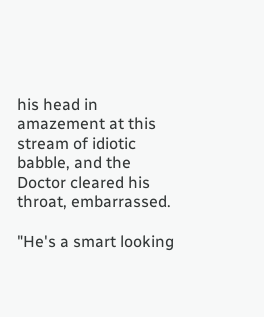his head in amazement at this stream of idiotic babble, and the Doctor cleared his throat, embarrassed.

"He's a smart looking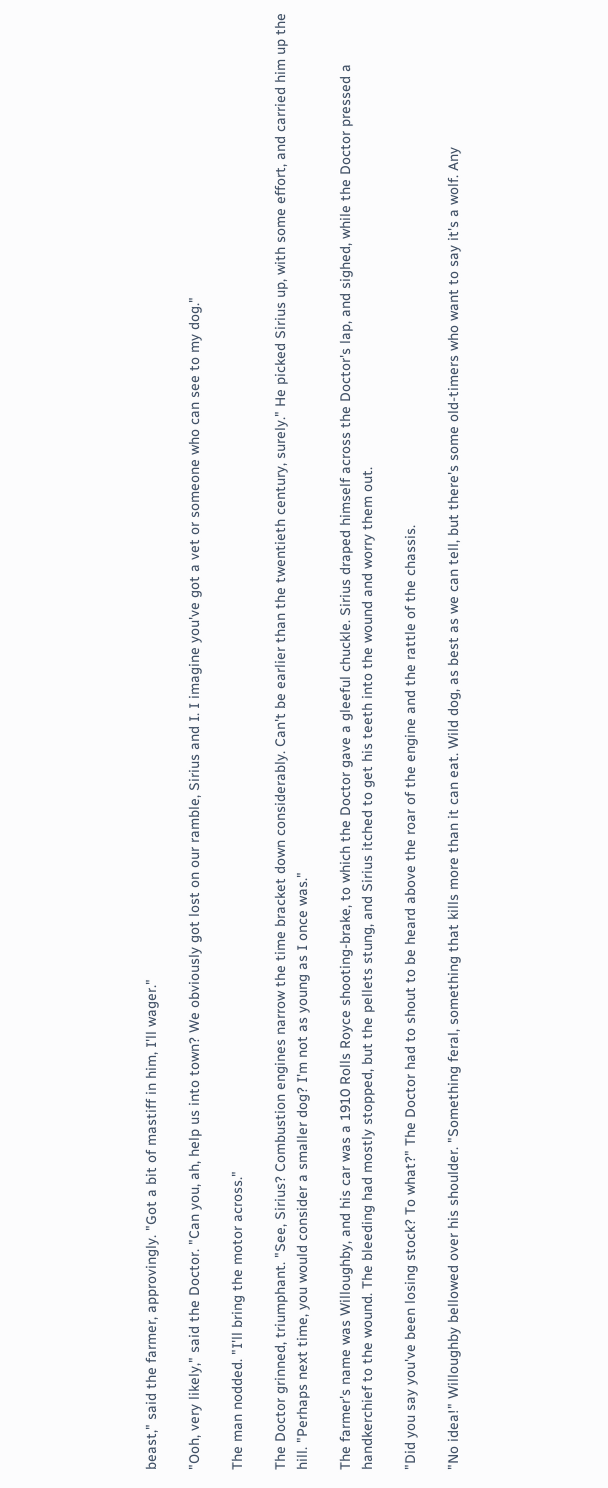beast," said the farmer, approvingly. "Got a bit of mastiff in him, I'll wager."

"Ooh, very likely," said the Doctor. "Can you, ah, help us into town? We obviously got lost on our ramble, Sirius and I. I imagine you've got a vet or someone who can see to my dog."

The man nodded. "I'll bring the motor across."

The Doctor grinned, triumphant. "See, Sirius? Combustion engines narrow the time bracket down considerably. Can't be earlier than the twentieth century, surely." He picked Sirius up, with some effort, and carried him up the hill. "Perhaps next time, you would consider a smaller dog? I'm not as young as I once was."

The farmer's name was Willoughby, and his car was a 1910 Rolls Royce shooting-brake, to which the Doctor gave a gleeful chuckle. Sirius draped himself across the Doctor's lap, and sighed, while the Doctor pressed a handkerchief to the wound. The bleeding had mostly stopped, but the pellets stung, and Sirius itched to get his teeth into the wound and worry them out.

"Did you say you've been losing stock? To what?" The Doctor had to shout to be heard above the roar of the engine and the rattle of the chassis.

"No idea!" Willoughby bellowed over his shoulder. "Something feral, something that kills more than it can eat. Wild dog, as best as we can tell, but there's some old-timers who want to say it's a wolf. Any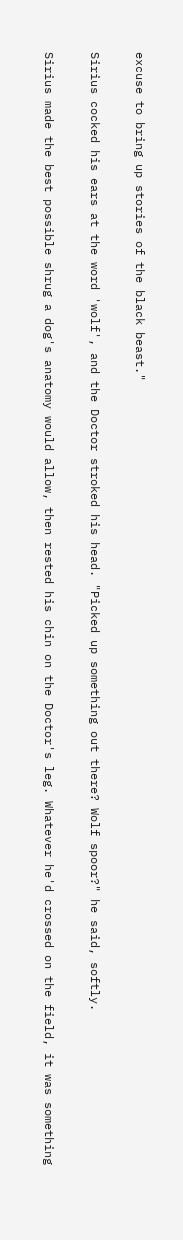excuse to bring up stories of the black beast."

Sirius cocked his ears at the word 'wolf', and the Doctor stroked his head. "Picked up something out there? Wolf spoor?" he said, softly.

Sirius made the best possible shrug a dog's anatomy would allow, then rested his chin on the Doctor's leg. Whatever he'd crossed on the field, it was something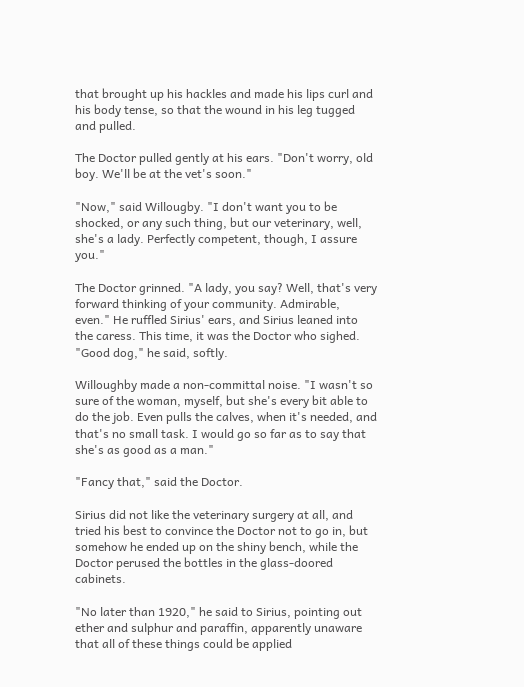that brought up his hackles and made his lips curl and his body tense, so that the wound in his leg tugged and pulled.

The Doctor pulled gently at his ears. "Don't worry, old boy. We'll be at the vet's soon."

"Now," said Willougby. "I don't want you to be shocked, or any such thing, but our veterinary, well, she's a lady. Perfectly competent, though, I assure you."

The Doctor grinned. "A lady, you say? Well, that's very forward thinking of your community. Admirable, even." He ruffled Sirius' ears, and Sirius leaned into the caress. This time, it was the Doctor who sighed. "Good dog," he said, softly.

Willoughby made a non-committal noise. "I wasn't so sure of the woman, myself, but she's every bit able to do the job. Even pulls the calves, when it's needed, and that's no small task. I would go so far as to say that she's as good as a man."

"Fancy that," said the Doctor.

Sirius did not like the veterinary surgery at all, and tried his best to convince the Doctor not to go in, but somehow he ended up on the shiny bench, while the Doctor perused the bottles in the glass-doored cabinets.

"No later than 1920," he said to Sirius, pointing out ether and sulphur and paraffin, apparently unaware that all of these things could be applied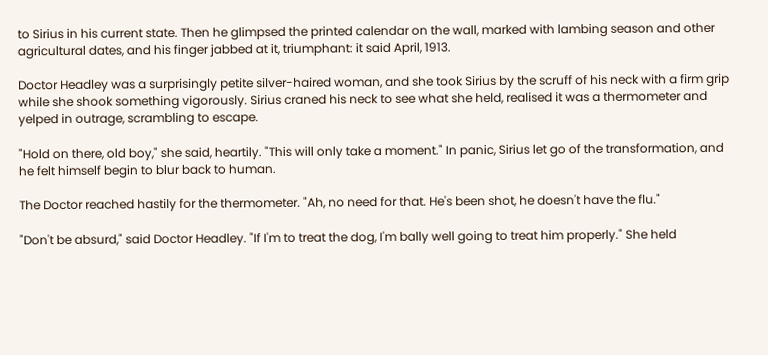to Sirius in his current state. Then he glimpsed the printed calendar on the wall, marked with lambing season and other agricultural dates, and his finger jabbed at it, triumphant: it said April, 1913.

Doctor Headley was a surprisingly petite silver-haired woman, and she took Sirius by the scruff of his neck with a firm grip while she shook something vigorously. Sirius craned his neck to see what she held, realised it was a thermometer and yelped in outrage, scrambling to escape.

"Hold on there, old boy," she said, heartily. "This will only take a moment." In panic, Sirius let go of the transformation, and he felt himself begin to blur back to human.

The Doctor reached hastily for the thermometer. "Ah, no need for that. He's been shot, he doesn't have the flu."

"Don't be absurd," said Doctor Headley. "If I'm to treat the dog, I'm bally well going to treat him properly." She held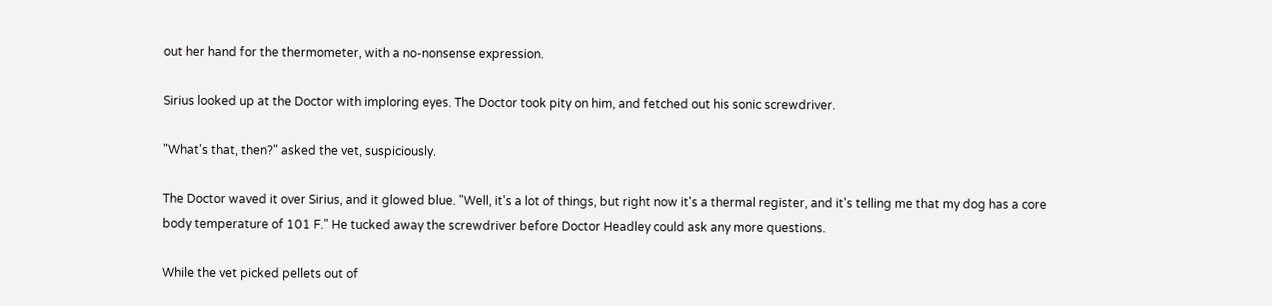out her hand for the thermometer, with a no-nonsense expression.

Sirius looked up at the Doctor with imploring eyes. The Doctor took pity on him, and fetched out his sonic screwdriver.

"What's that, then?" asked the vet, suspiciously.

The Doctor waved it over Sirius, and it glowed blue. "Well, it's a lot of things, but right now it's a thermal register, and it's telling me that my dog has a core body temperature of 101 F." He tucked away the screwdriver before Doctor Headley could ask any more questions.

While the vet picked pellets out of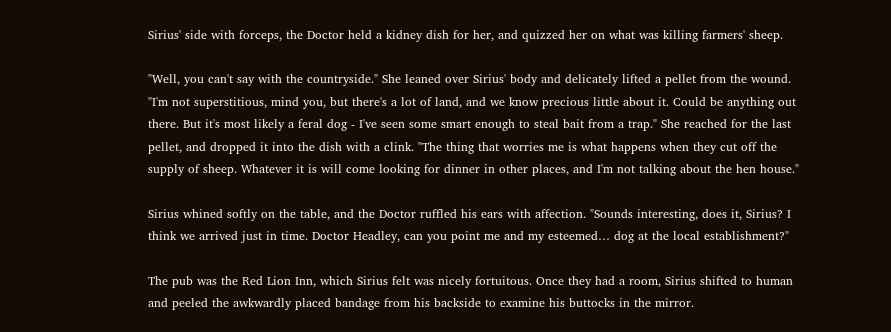Sirius' side with forceps, the Doctor held a kidney dish for her, and quizzed her on what was killing farmers' sheep.

"Well, you can't say with the countryside." She leaned over Sirius' body and delicately lifted a pellet from the wound. "I'm not superstitious, mind you, but there's a lot of land, and we know precious little about it. Could be anything out there. But it's most likely a feral dog - I've seen some smart enough to steal bait from a trap." She reached for the last pellet, and dropped it into the dish with a clink. "The thing that worries me is what happens when they cut off the supply of sheep. Whatever it is will come looking for dinner in other places, and I'm not talking about the hen house."

Sirius whined softly on the table, and the Doctor ruffled his ears with affection. "Sounds interesting, does it, Sirius? I think we arrived just in time. Doctor Headley, can you point me and my esteemed… dog at the local establishment?"

The pub was the Red Lion Inn, which Sirius felt was nicely fortuitous. Once they had a room, Sirius shifted to human and peeled the awkwardly placed bandage from his backside to examine his buttocks in the mirror.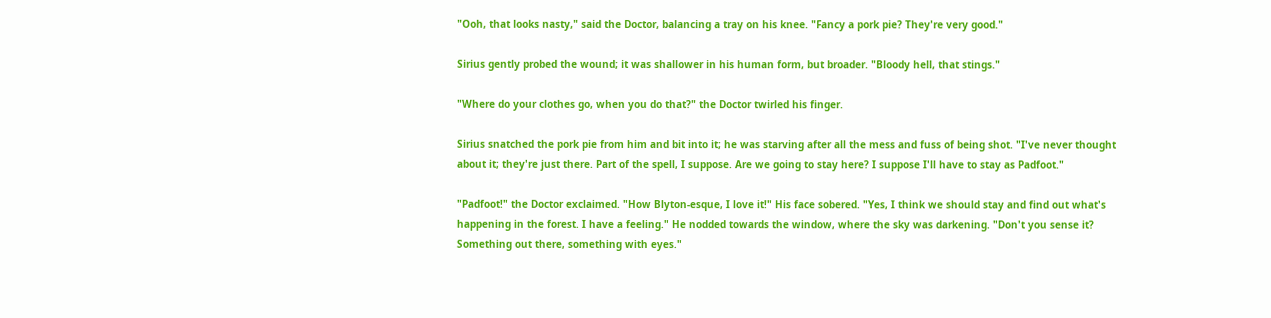"Ooh, that looks nasty," said the Doctor, balancing a tray on his knee. "Fancy a pork pie? They're very good."

Sirius gently probed the wound; it was shallower in his human form, but broader. "Bloody hell, that stings."

"Where do your clothes go, when you do that?" the Doctor twirled his finger.

Sirius snatched the pork pie from him and bit into it; he was starving after all the mess and fuss of being shot. "I've never thought about it; they're just there. Part of the spell, I suppose. Are we going to stay here? I suppose I'll have to stay as Padfoot."

"Padfoot!" the Doctor exclaimed. "How Blyton-esque, I love it!" His face sobered. "Yes, I think we should stay and find out what's happening in the forest. I have a feeling." He nodded towards the window, where the sky was darkening. "Don't you sense it? Something out there, something with eyes."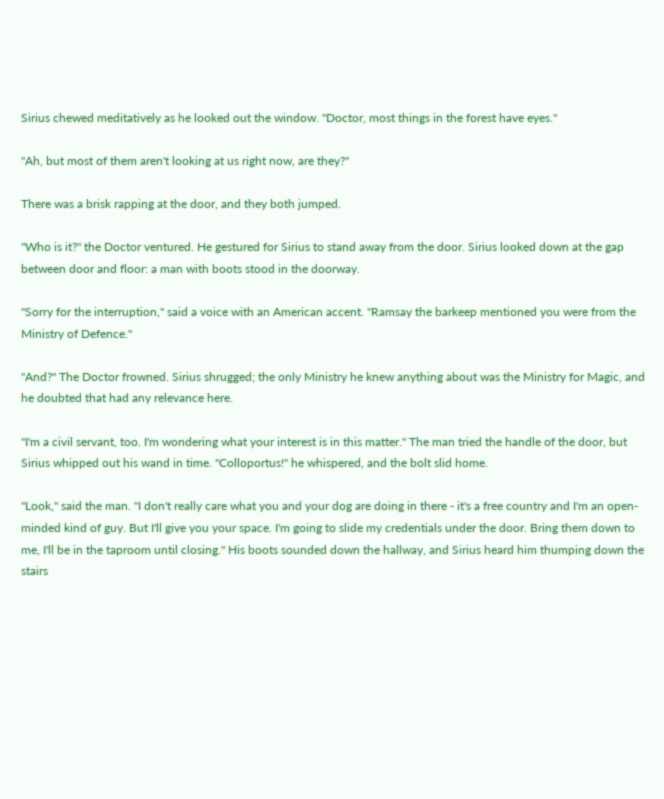Sirius chewed meditatively as he looked out the window. "Doctor, most things in the forest have eyes."

"Ah, but most of them aren't looking at us right now, are they?"

There was a brisk rapping at the door, and they both jumped.

"Who is it?" the Doctor ventured. He gestured for Sirius to stand away from the door. Sirius looked down at the gap between door and floor: a man with boots stood in the doorway.

"Sorry for the interruption," said a voice with an American accent. "Ramsay the barkeep mentioned you were from the Ministry of Defence."

"And?" The Doctor frowned. Sirius shrugged; the only Ministry he knew anything about was the Ministry for Magic, and he doubted that had any relevance here.

"I'm a civil servant, too. I'm wondering what your interest is in this matter." The man tried the handle of the door, but Sirius whipped out his wand in time. "Colloportus!" he whispered, and the bolt slid home.

"Look," said the man. "I don't really care what you and your dog are doing in there - it's a free country and I'm an open-minded kind of guy. But I'll give you your space. I'm going to slide my credentials under the door. Bring them down to me, I'll be in the taproom until closing." His boots sounded down the hallway, and Sirius heard him thumping down the stairs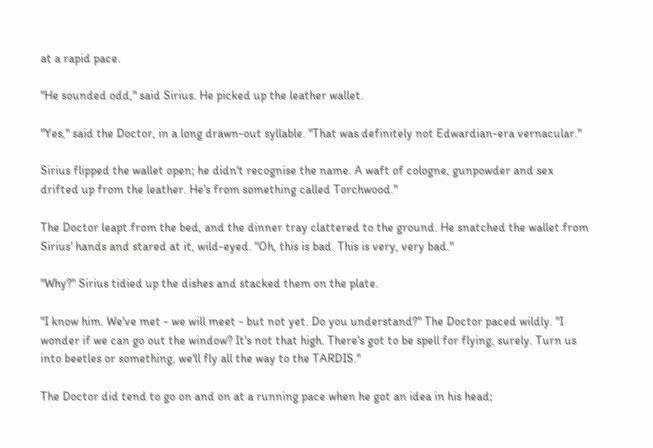at a rapid pace.

"He sounded odd," said Sirius. He picked up the leather wallet.

"Yes," said the Doctor, in a long drawn-out syllable. "That was definitely not Edwardian-era vernacular."

Sirius flipped the wallet open; he didn't recognise the name. A waft of cologne, gunpowder and sex drifted up from the leather. He's from something called Torchwood."

The Doctor leapt from the bed, and the dinner tray clattered to the ground. He snatched the wallet from Sirius' hands and stared at it, wild-eyed. "Oh, this is bad. This is very, very bad."

"Why?" Sirius tidied up the dishes and stacked them on the plate.

"I know him. We've met - we will meet - but not yet. Do you understand?" The Doctor paced wildly. "I wonder if we can go out the window? It's not that high. There's got to be spell for flying, surely. Turn us into beetles or something, we'll fly all the way to the TARDIS."

The Doctor did tend to go on and on at a running pace when he got an idea in his head;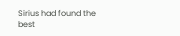Sirius had found the best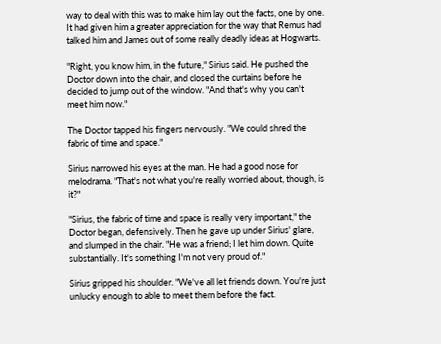way to deal with this was to make him lay out the facts, one by one. It had given him a greater appreciation for the way that Remus had talked him and James out of some really deadly ideas at Hogwarts.

"Right, you know him, in the future," Sirius said. He pushed the Doctor down into the chair, and closed the curtains before he decided to jump out of the window. "And that's why you can't meet him now."

The Doctor tapped his fingers nervously. "We could shred the fabric of time and space."

Sirius narrowed his eyes at the man. He had a good nose for melodrama. "That's not what you're really worried about, though, is it?"

"Sirius, the fabric of time and space is really very important," the Doctor began, defensively. Then he gave up under Sirius' glare, and slumped in the chair. "He was a friend; I let him down. Quite substantially. It's something I'm not very proud of."

Sirius gripped his shoulder. "We've all let friends down. You're just unlucky enough to able to meet them before the fact.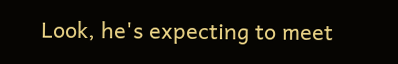Look, he's expecting to meet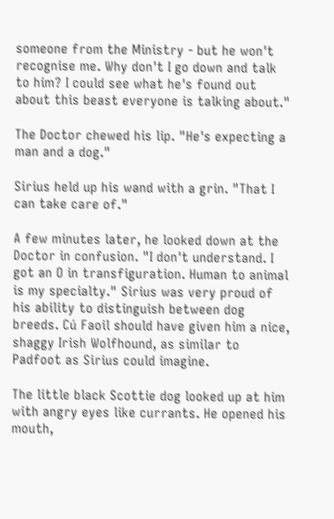someone from the Ministry - but he won't recognise me. Why don't I go down and talk to him? I could see what he's found out about this beast everyone is talking about."

The Doctor chewed his lip. "He's expecting a man and a dog."

Sirius held up his wand with a grin. "That I can take care of."

A few minutes later, he looked down at the Doctor in confusion. "I don't understand. I got an O in transfiguration. Human to animal is my specialty." Sirius was very proud of his ability to distinguish between dog breeds. Cú Faoil should have given him a nice, shaggy Irish Wolfhound, as similar to Padfoot as Sirius could imagine.

The little black Scottie dog looked up at him with angry eyes like currants. He opened his mouth,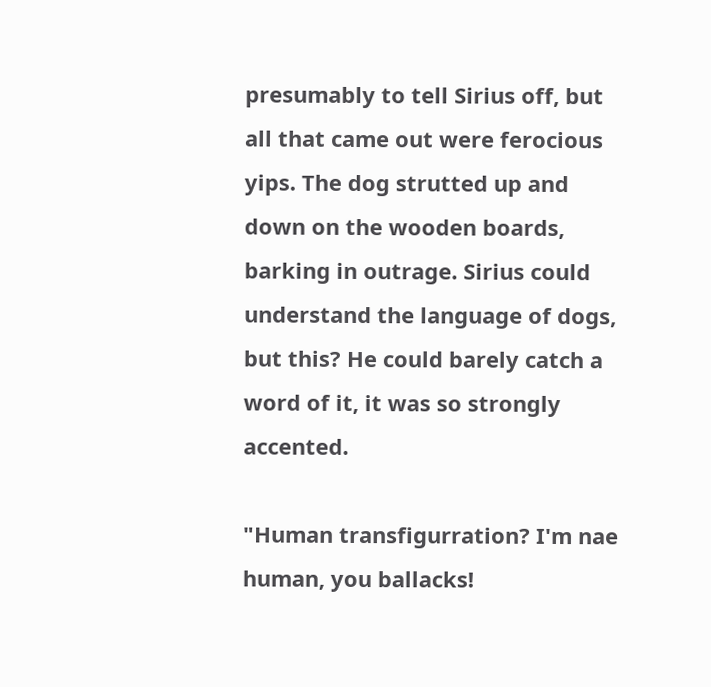presumably to tell Sirius off, but all that came out were ferocious yips. The dog strutted up and down on the wooden boards, barking in outrage. Sirius could understand the language of dogs, but this? He could barely catch a word of it, it was so strongly accented.

"Human transfigurration? I'm nae human, you ballacks!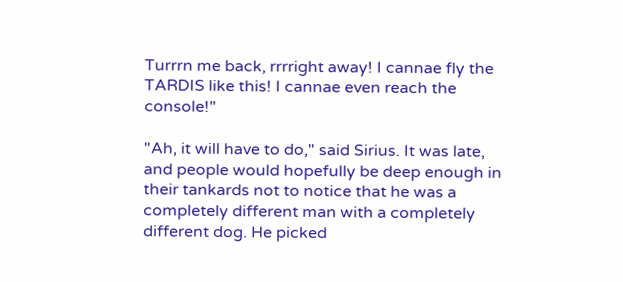Turrrn me back, rrrright away! I cannae fly the TARDIS like this! I cannae even reach the console!"

"Ah, it will have to do," said Sirius. It was late, and people would hopefully be deep enough in their tankards not to notice that he was a completely different man with a completely different dog. He picked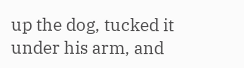up the dog, tucked it under his arm, and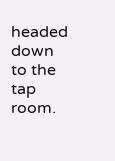headed down to the tap room.